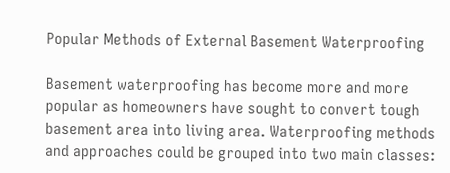Popular Methods of External Basement Waterproofing

Basement waterproofing has become more and more popular as homeowners have sought to convert tough basement area into living area. Waterproofing methods and approaches could be grouped into two main classes: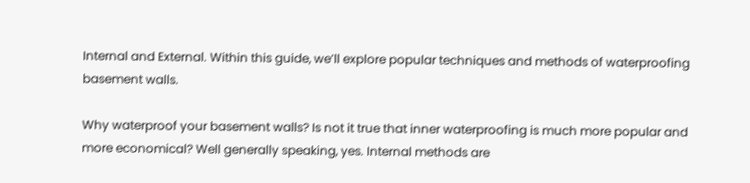Internal and External. Within this guide, we’ll explore popular techniques and methods of waterproofing basement walls.

Why waterproof your basement walls? Is not it true that inner waterproofing is much more popular and more economical? Well generally speaking, yes. Internal methods are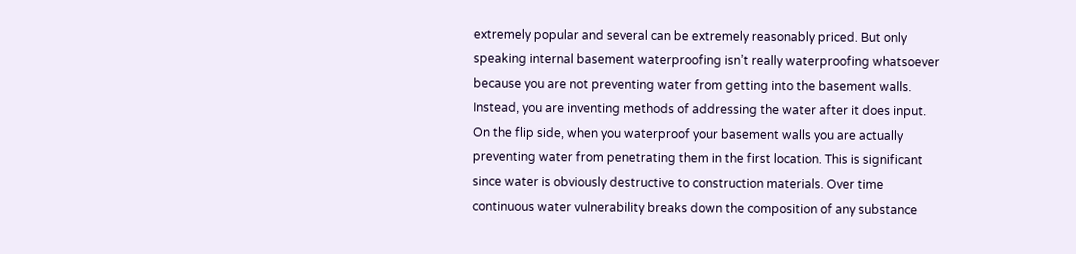extremely popular and several can be extremely reasonably priced. But only speaking internal basement waterproofing isn’t really waterproofing whatsoever because you are not preventing water from getting into the basement walls. Instead, you are inventing methods of addressing the water after it does input. On the flip side, when you waterproof your basement walls you are actually preventing water from penetrating them in the first location. This is significant since water is obviously destructive to construction materials. Over time continuous water vulnerability breaks down the composition of any substance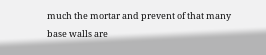much the mortar and prevent of that many base walls are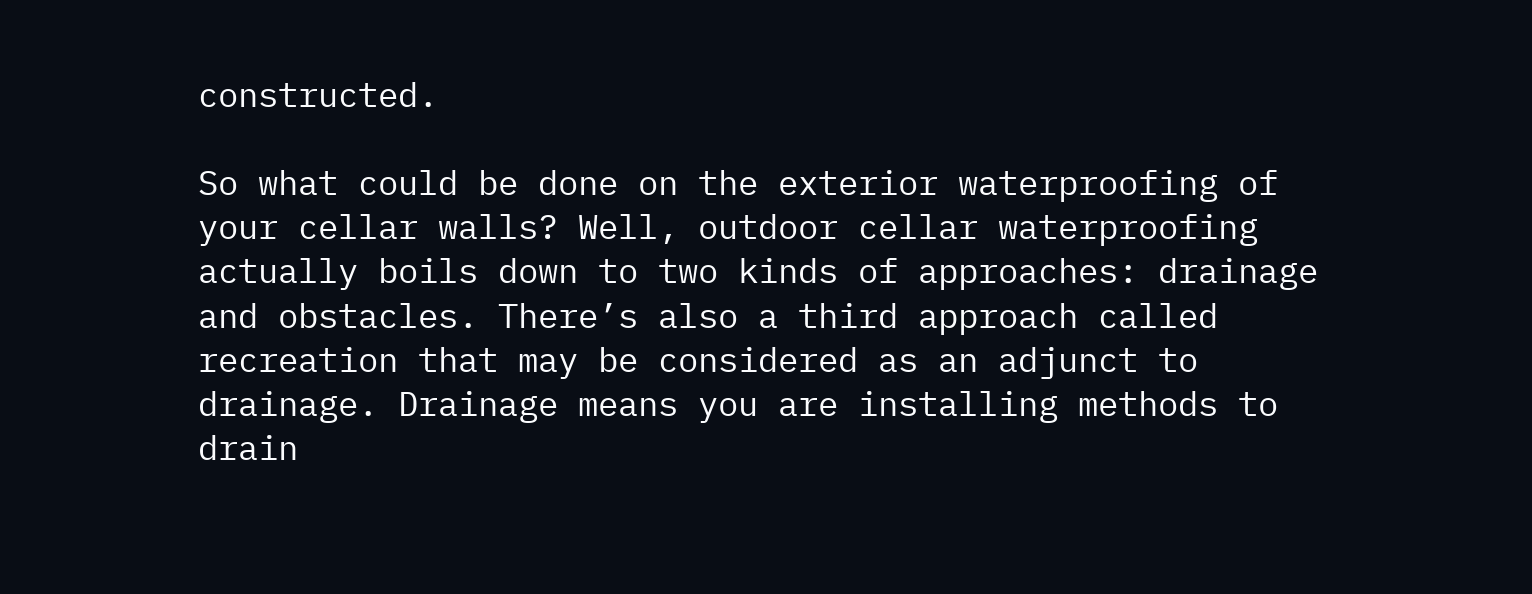constructed.

So what could be done on the exterior waterproofing of your cellar walls? Well, outdoor cellar waterproofing actually boils down to two kinds of approaches: drainage and obstacles. There’s also a third approach called recreation that may be considered as an adjunct to drainage. Drainage means you are installing methods to drain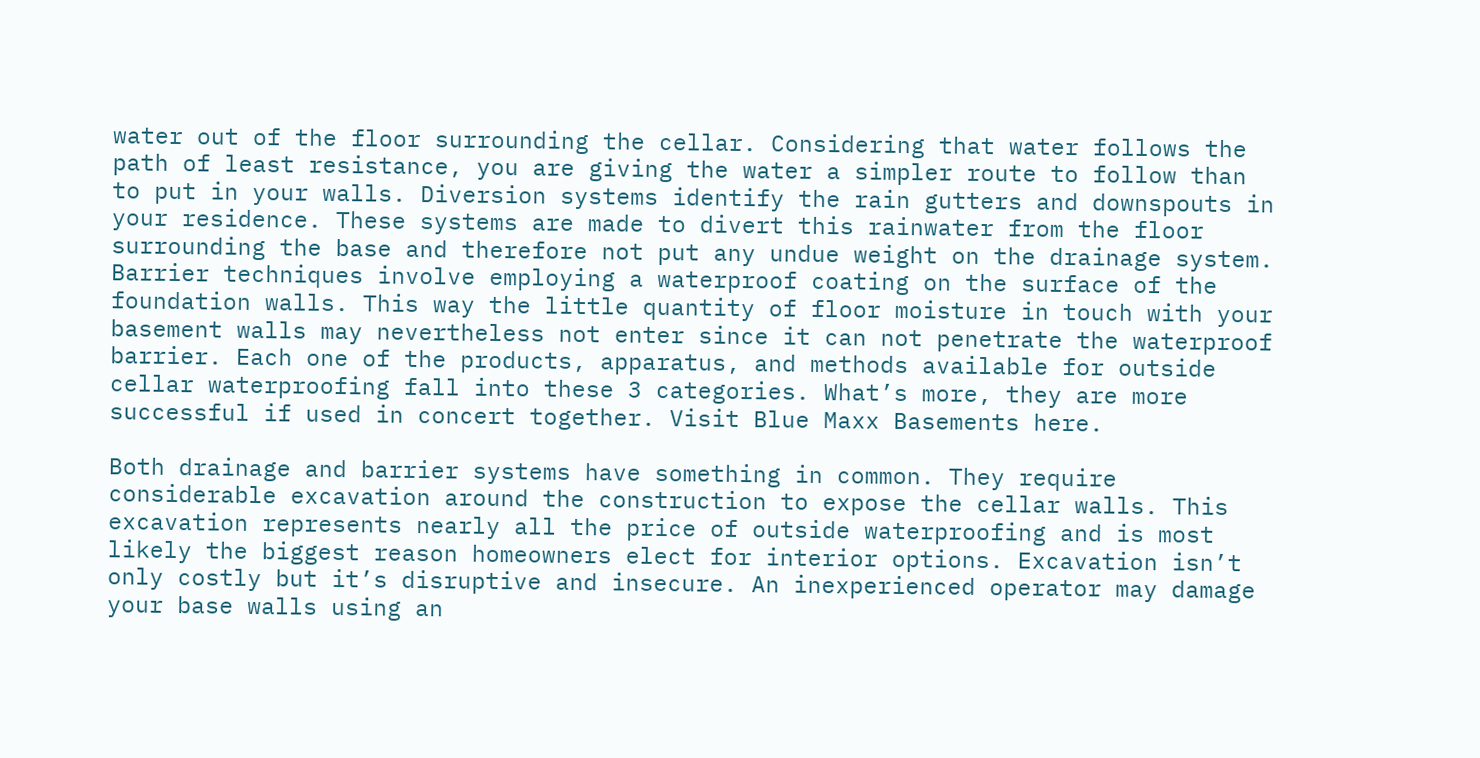water out of the floor surrounding the cellar. Considering that water follows the path of least resistance, you are giving the water a simpler route to follow than to put in your walls. Diversion systems identify the rain gutters and downspouts in your residence. These systems are made to divert this rainwater from the floor surrounding the base and therefore not put any undue weight on the drainage system. Barrier techniques involve employing a waterproof coating on the surface of the foundation walls. This way the little quantity of floor moisture in touch with your basement walls may nevertheless not enter since it can not penetrate the waterproof barrier. Each one of the products, apparatus, and methods available for outside cellar waterproofing fall into these 3 categories. What’s more, they are more successful if used in concert together. Visit Blue Maxx Basements here.

Both drainage and barrier systems have something in common. They require considerable excavation around the construction to expose the cellar walls. This excavation represents nearly all the price of outside waterproofing and is most likely the biggest reason homeowners elect for interior options. Excavation isn’t only costly but it’s disruptive and insecure. An inexperienced operator may damage your base walls using an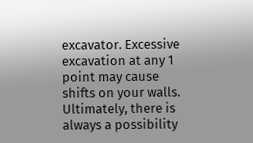excavator. Excessive excavation at any 1 point may cause shifts on your walls. Ultimately, there is always a possibility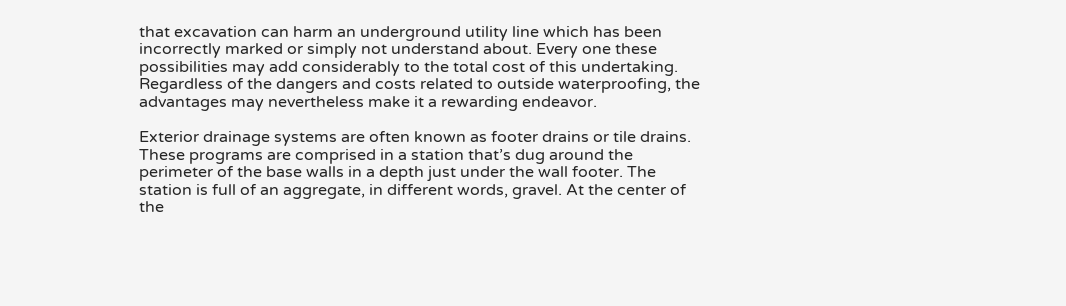that excavation can harm an underground utility line which has been incorrectly marked or simply not understand about. Every one these possibilities may add considerably to the total cost of this undertaking. Regardless of the dangers and costs related to outside waterproofing, the advantages may nevertheless make it a rewarding endeavor.

Exterior drainage systems are often known as footer drains or tile drains. These programs are comprised in a station that’s dug around the perimeter of the base walls in a depth just under the wall footer. The station is full of an aggregate, in different words, gravel. At the center of the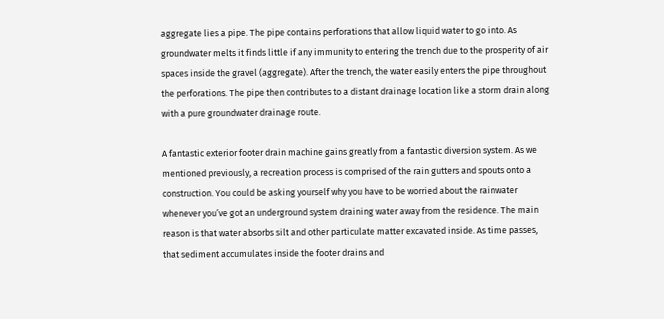aggregate lies a pipe. The pipe contains perforations that allow liquid water to go into. As groundwater melts it finds little if any immunity to entering the trench due to the prosperity of air spaces inside the gravel (aggregate). After the trench, the water easily enters the pipe throughout the perforations. The pipe then contributes to a distant drainage location like a storm drain along with a pure groundwater drainage route.

A fantastic exterior footer drain machine gains greatly from a fantastic diversion system. As we mentioned previously, a recreation process is comprised of the rain gutters and spouts onto a construction. You could be asking yourself why you have to be worried about the rainwater whenever you’ve got an underground system draining water away from the residence. The main reason is that water absorbs silt and other particulate matter excavated inside. As time passes, that sediment accumulates inside the footer drains and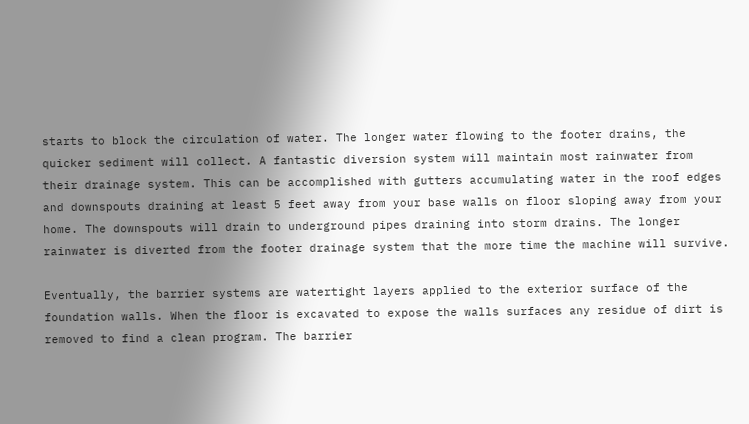starts to block the circulation of water. The longer water flowing to the footer drains, the quicker sediment will collect. A fantastic diversion system will maintain most rainwater from their drainage system. This can be accomplished with gutters accumulating water in the roof edges and downspouts draining at least 5 feet away from your base walls on floor sloping away from your home. The downspouts will drain to underground pipes draining into storm drains. The longer rainwater is diverted from the footer drainage system that the more time the machine will survive.

Eventually, the barrier systems are watertight layers applied to the exterior surface of the foundation walls. When the floor is excavated to expose the walls surfaces any residue of dirt is removed to find a clean program. The barrier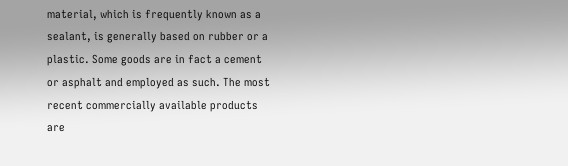material, which is frequently known as a sealant, is generally based on rubber or a plastic. Some goods are in fact a cement or asphalt and employed as such. The most recent commercially available products are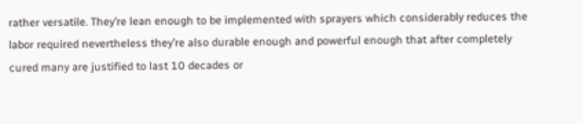rather versatile. They’re lean enough to be implemented with sprayers which considerably reduces the labor required nevertheless they’re also durable enough and powerful enough that after completely cured many are justified to last 10 decades or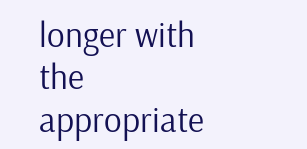longer with the appropriate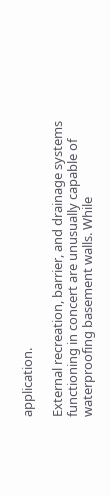application.

External recreation, barrier, and drainage systems functioning in concert are unusually capable of waterproofing basement walls. While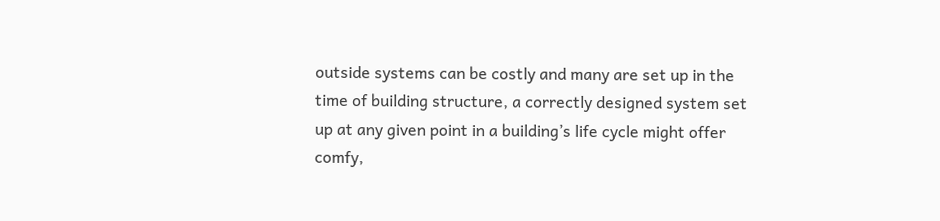outside systems can be costly and many are set up in the time of building structure, a correctly designed system set up at any given point in a building’s life cycle might offer comfy,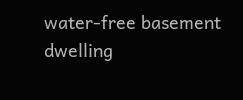water-free basement dwelling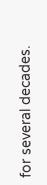for several decades.